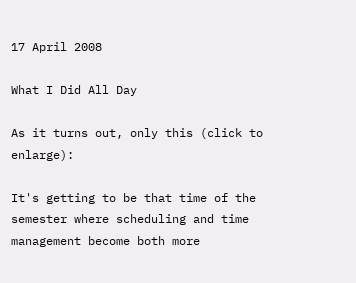17 April 2008

What I Did All Day

As it turns out, only this (click to enlarge):

It's getting to be that time of the semester where scheduling and time management become both more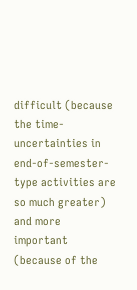difficult (because the time-uncertainties in end-of-semester-type activities are so much greater) and more important (because of the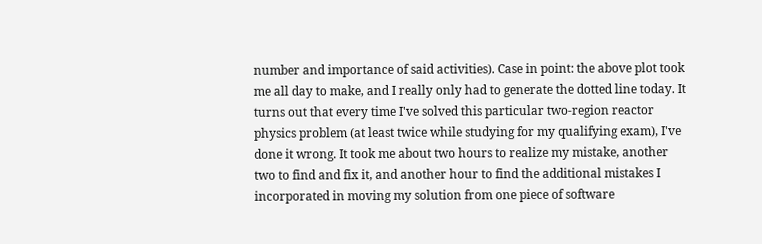number and importance of said activities). Case in point: the above plot took me all day to make, and I really only had to generate the dotted line today. It turns out that every time I've solved this particular two-region reactor physics problem (at least twice while studying for my qualifying exam), I've done it wrong. It took me about two hours to realize my mistake, another two to find and fix it, and another hour to find the additional mistakes I incorporated in moving my solution from one piece of software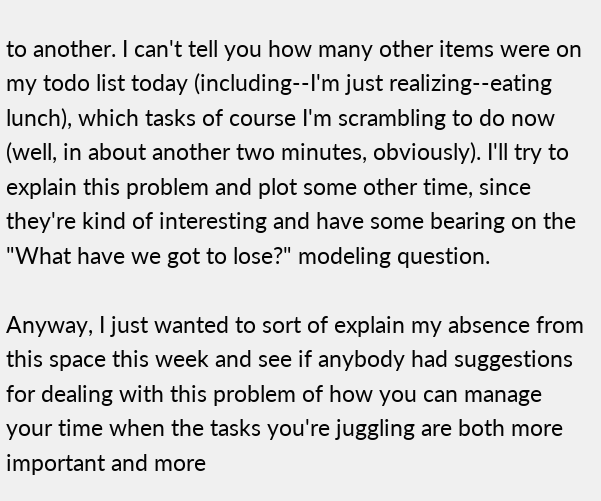to another. I can't tell you how many other items were on my todo list today (including--I'm just realizing--eating lunch), which tasks of course I'm scrambling to do now (well, in about another two minutes, obviously). I'll try to explain this problem and plot some other time, since they're kind of interesting and have some bearing on the "What have we got to lose?" modeling question.

Anyway, I just wanted to sort of explain my absence from this space this week and see if anybody had suggestions for dealing with this problem of how you can manage your time when the tasks you're juggling are both more important and more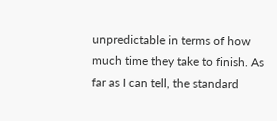unpredictable in terms of how much time they take to finish. As far as I can tell, the standard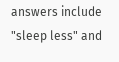answers include "sleep less" and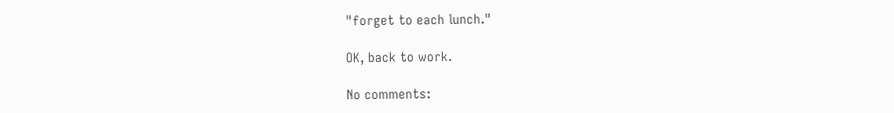"forget to each lunch."

OK, back to work.

No comments: